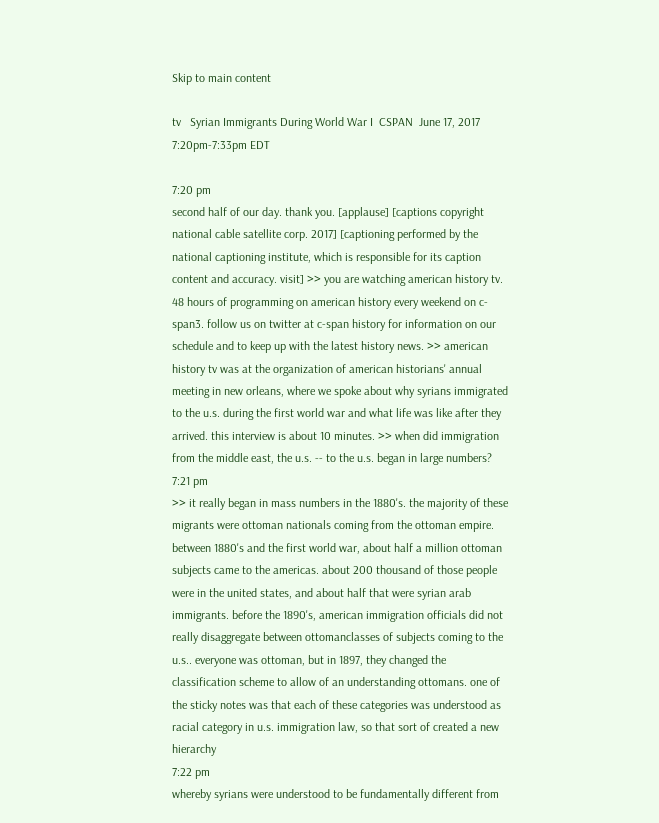Skip to main content

tv   Syrian Immigrants During World War I  CSPAN  June 17, 2017 7:20pm-7:33pm EDT

7:20 pm
second half of our day. thank you. [applause] [captions copyright national cable satellite corp. 2017] [captioning performed by the national captioning institute, which is responsible for its caption content and accuracy. visit] >> you are watching american history tv. 48 hours of programming on american history every weekend on c-span3. follow us on twitter at c-span history for information on our schedule and to keep up with the latest history news. >> american history tv was at the organization of american historians' annual meeting in new orleans, where we spoke about why syrians immigrated to the u.s. during the first world war and what life was like after they arrived. this interview is about 10 minutes. >> when did immigration from the middle east, the u.s. -- to the u.s. began in large numbers?
7:21 pm
>> it really began in mass numbers in the 1880's. the majority of these migrants were ottoman nationals coming from the ottoman empire. between 1880's and the first world war, about half a million ottoman subjects came to the americas. about 200 thousand of those people were in the united states, and about half that were syrian arab immigrants. before the 1890's, american immigration officials did not really disaggregate between ottomanclasses of subjects coming to the u.s.. everyone was ottoman, but in 1897, they changed the classification scheme to allow of an understanding ottomans. one of the sticky notes was that each of these categories was understood as racial category in u.s. immigration law, so that sort of created a new hierarchy
7:22 pm
whereby syrians were understood to be fundamentally different from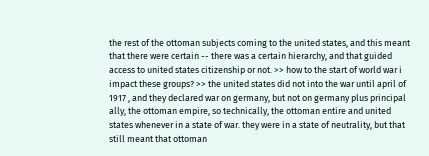the rest of the ottoman subjects coming to the united states, and this meant that there were certain -- there was a certain hierarchy, and that guided access to united states citizenship or not. >> how to the start of world war i impact these groups? >> the united states did not into the war until april of 1917 , and they declared war on germany, but not on germany plus principal ally, the ottoman empire, so technically, the ottoman entire and united states whenever in a state of war. they were in a state of neutrality, but that still meant that ottoman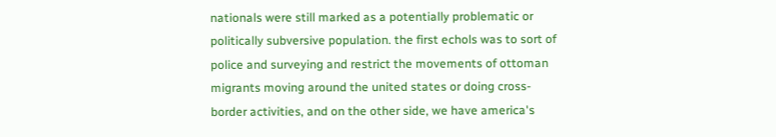nationals were still marked as a potentially problematic or politically subversive population. the first echols was to sort of police and surveying and restrict the movements of ottoman migrants moving around the united states or doing cross-border activities, and on the other side, we have america's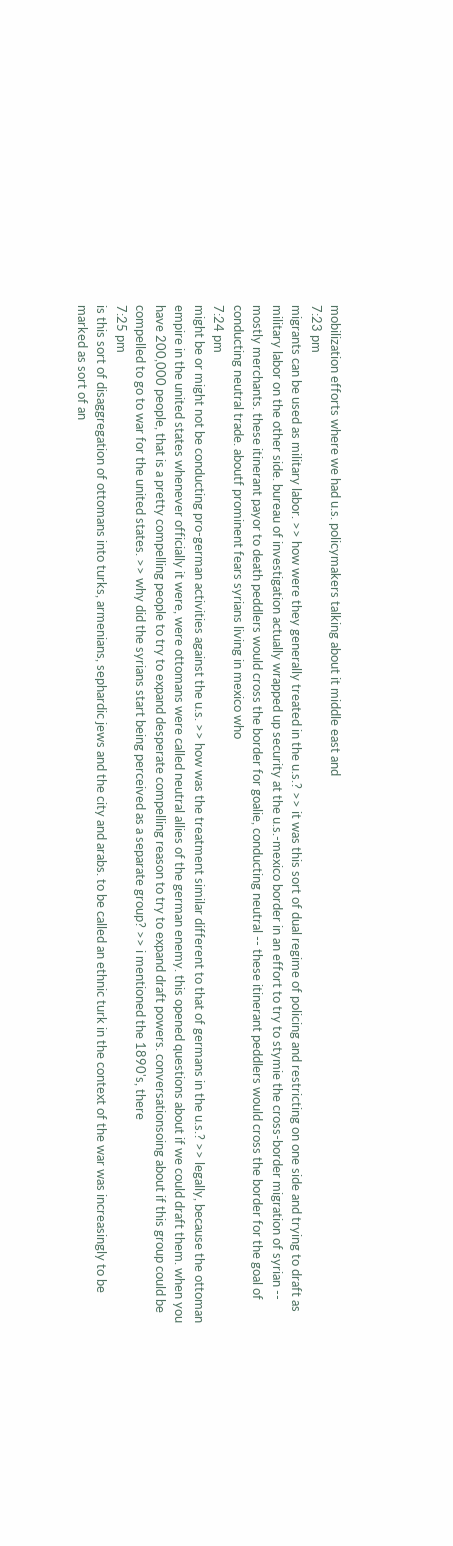mobilization efforts where we had u.s. policymakers talking about it middle east and
7:23 pm
migrants can be used as military labor. >> how were they generally treated in the u.s.? >> it was this sort of dual regime of policing and restricting on one side and trying to draft as military labor on the other side. bureau of investigation actually wrapped up security at the u.s.-mexico border in an effort to try to stymie the cross-border migration of syrian -- mostly merchants. these itinerant payor to death peddlers would cross the border for goalie, conducting neutral -- these itinerant peddlers would cross the border for the goal of conducting neutral trade. aboutf prominent fears syrians living in mexico who
7:24 pm
might be or might not be conducting pro-german activities against the u.s. >> how was the treatment similar different to that of germans in the u.s.? >> legally, because the ottoman empire in the united states whenever officially it were, were ottomans were called neutral allies of the german enemy. this opened questions about if we could draft them. when you have 200,000 people, that is a pretty compelling people to try to expand desperate compelling reason to try to expand draft powers. conversationsoing about if this group could be compelled to go to war for the united states. >> why did the syrians start being perceived as a separate group? >> i mentioned the 1890's, there
7:25 pm
is this sort of disaggregation of ottomans into turks, armenians, sephardic jews and the city and arabs. to be called an ethnic turk in the context of the war was increasingly to be marked as sort of an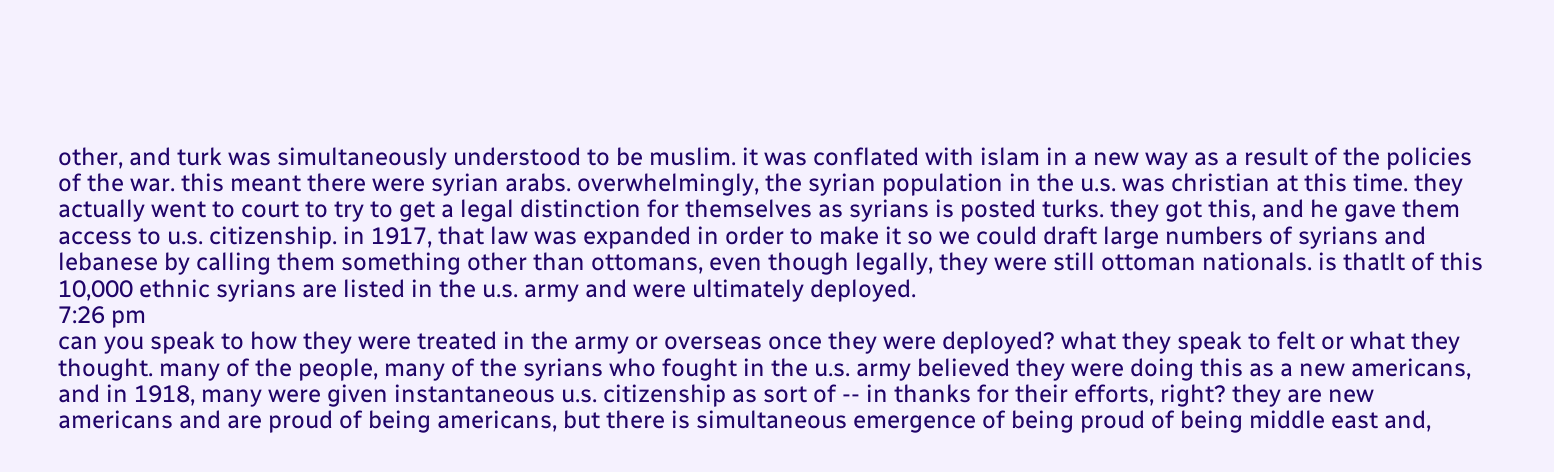other, and turk was simultaneously understood to be muslim. it was conflated with islam in a new way as a result of the policies of the war. this meant there were syrian arabs. overwhelmingly, the syrian population in the u.s. was christian at this time. they actually went to court to try to get a legal distinction for themselves as syrians is posted turks. they got this, and he gave them access to u.s. citizenship. in 1917, that law was expanded in order to make it so we could draft large numbers of syrians and lebanese by calling them something other than ottomans, even though legally, they were still ottoman nationals. is thatlt of this 10,000 ethnic syrians are listed in the u.s. army and were ultimately deployed.
7:26 pm
can you speak to how they were treated in the army or overseas once they were deployed? what they speak to felt or what they thought. many of the people, many of the syrians who fought in the u.s. army believed they were doing this as a new americans, and in 1918, many were given instantaneous u.s. citizenship as sort of -- in thanks for their efforts, right? they are new americans and are proud of being americans, but there is simultaneous emergence of being proud of being middle east and,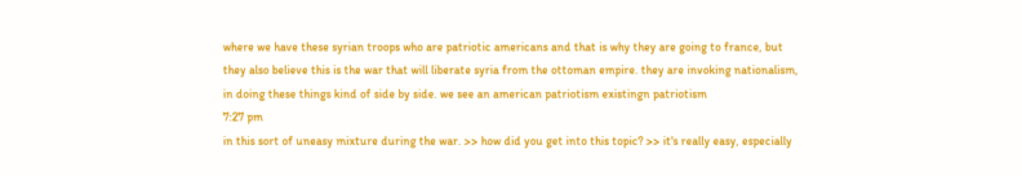where we have these syrian troops who are patriotic americans and that is why they are going to france, but they also believe this is the war that will liberate syria from the ottoman empire. they are invoking nationalism, in doing these things kind of side by side. we see an american patriotism existingn patriotism
7:27 pm
in this sort of uneasy mixture during the war. >> how did you get into this topic? >> it's really easy, especially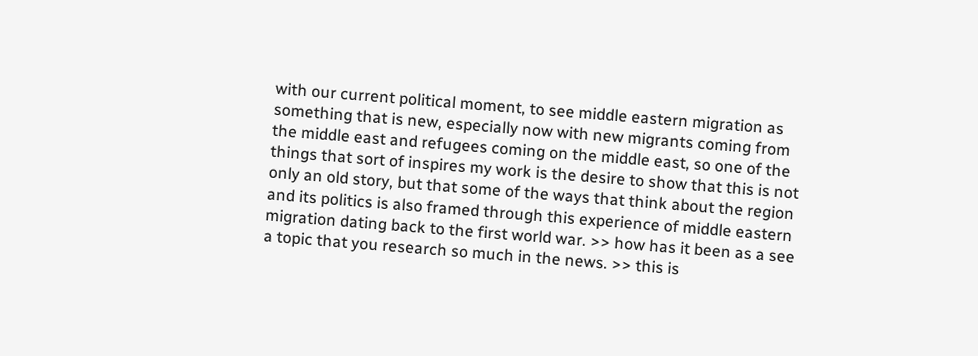with our current political moment, to see middle eastern migration as something that is new, especially now with new migrants coming from the middle east and refugees coming on the middle east, so one of the things that sort of inspires my work is the desire to show that this is not only an old story, but that some of the ways that think about the region and its politics is also framed through this experience of middle eastern migration dating back to the first world war. >> how has it been as a see a topic that you research so much in the news. >> this is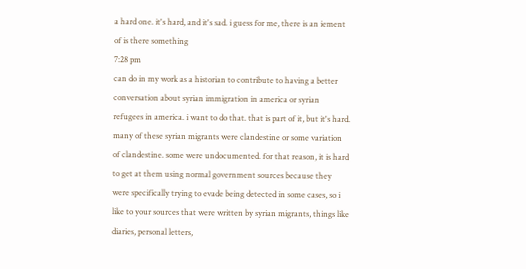a hard one. it's hard, and it's sad. i guess for me, there is an iement of is there something
7:28 pm
can do in my work as a historian to contribute to having a better conversation about syrian immigration in america or syrian refugees in america. i want to do that. that is part of it, but it's hard. many of these syrian migrants were clandestine or some variation of clandestine. some were undocumented. for that reason, it is hard to get at them using normal government sources because they were specifically trying to evade being detected in some cases, so i like to your sources that were written by syrian migrants, things like diaries, personal letters,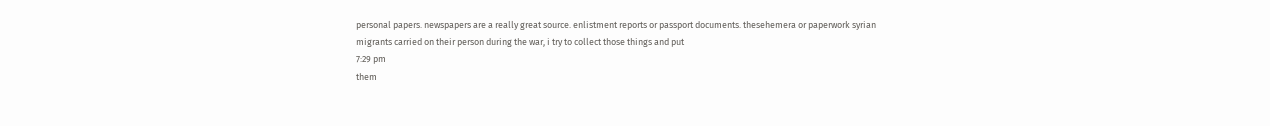personal papers. newspapers are a really great source. enlistment reports or passport documents. thesehemera or paperwork syrian migrants carried on their person during the war, i try to collect those things and put
7:29 pm
them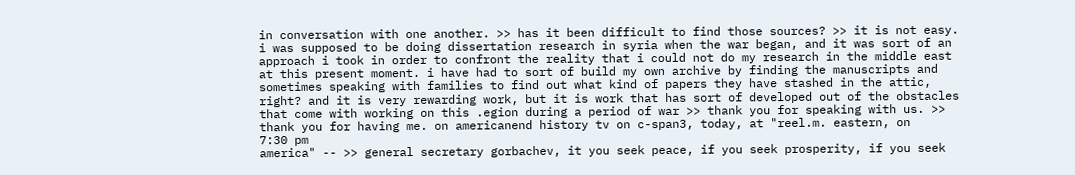in conversation with one another. >> has it been difficult to find those sources? >> it is not easy. i was supposed to be doing dissertation research in syria when the war began, and it was sort of an approach i took in order to confront the reality that i could not do my research in the middle east at this present moment. i have had to sort of build my own archive by finding the manuscripts and sometimes speaking with families to find out what kind of papers they have stashed in the attic, right? and it is very rewarding work, but it is work that has sort of developed out of the obstacles that come with working on this .egion during a period of war >> thank you for speaking with us. >> thank you for having me. on americanend history tv on c-span3, today, at "reel.m. eastern, on
7:30 pm
america" -- >> general secretary gorbachev, it you seek peace, if you seek prosperity, if you seek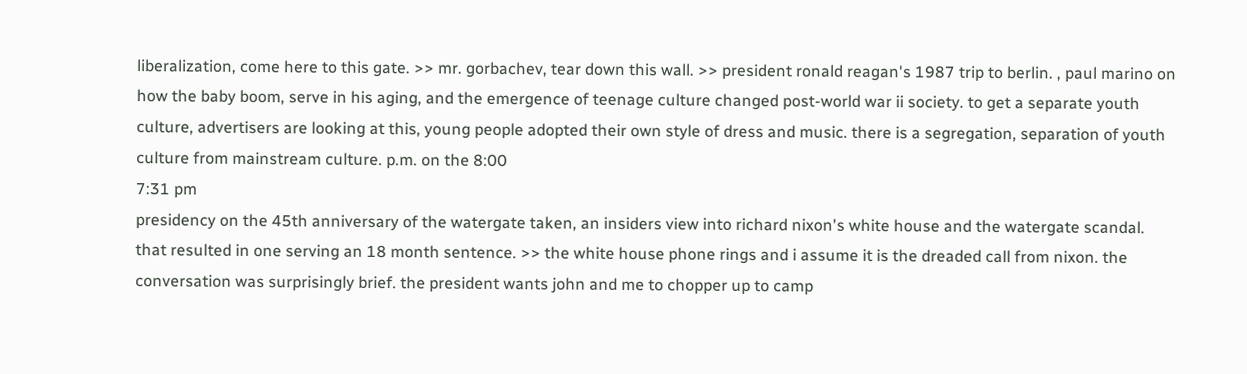liberalization, come here to this gate. >> mr. gorbachev, tear down this wall. >> president ronald reagan's 1987 trip to berlin. , paul marino on how the baby boom, serve in his aging, and the emergence of teenage culture changed post-world war ii society. to get a separate youth culture, advertisers are looking at this, young people adopted their own style of dress and music. there is a segregation, separation of youth culture from mainstream culture. p.m. on the 8:00
7:31 pm
presidency on the 45th anniversary of the watergate taken, an insiders view into richard nixon's white house and the watergate scandal. that resulted in one serving an 18 month sentence. >> the white house phone rings and i assume it is the dreaded call from nixon. the conversation was surprisingly brief. the president wants john and me to chopper up to camp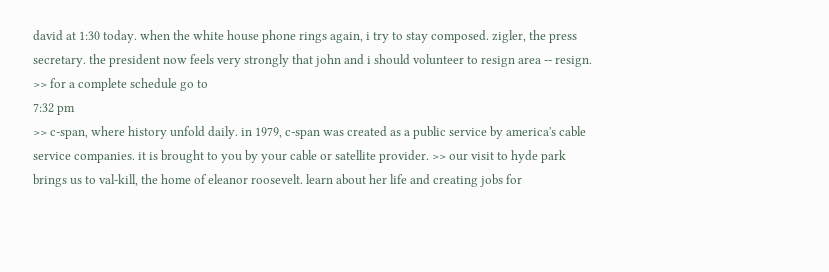david at 1:30 today. when the white house phone rings again, i try to stay composed. zigler, the press secretary. the president now feels very strongly that john and i should volunteer to resign area -- resign. >> for a complete schedule go to
7:32 pm
>> c-span, where history unfold daily. in 1979, c-span was created as a public service by america's cable service companies. it is brought to you by your cable or satellite provider. >> our visit to hyde park brings us to val-kill, the home of eleanor roosevelt. learn about her life and creating jobs for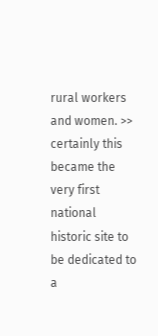rural workers and women. >> certainly this became the very first national historic site to be dedicated to a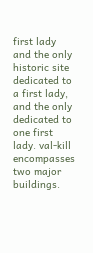first lady and the only historic site dedicated to a first lady, and the only dedicated to one first lady. val-kill encompasses two major buildings.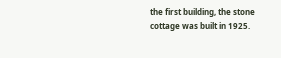the first building, the stone cottage was built in 1925.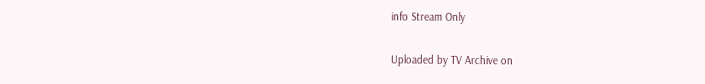info Stream Only

Uploaded by TV Archive on